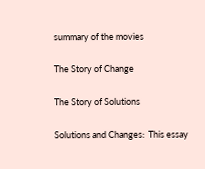summary of the movies

The Story of Change

The Story of Solutions

Solutions and Changes:  This essay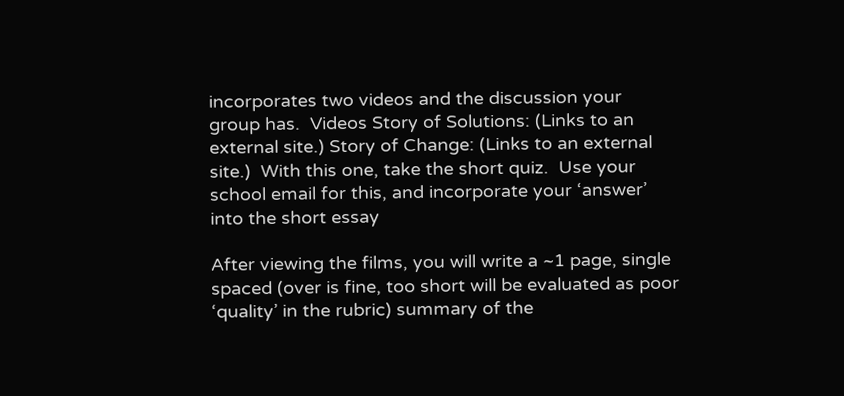incorporates two videos and the discussion your group has.  Videos Story of Solutions: (Links to an external site.) Story of Change: (Links to an external site.)  With this one, take the short quiz.  Use your school email for this, and incorporate your ‘answer’ into the short essay

After viewing the films, you will write a ~1 page, single spaced (over is fine, too short will be evaluated as poor ‘quality’ in the rubric) summary of the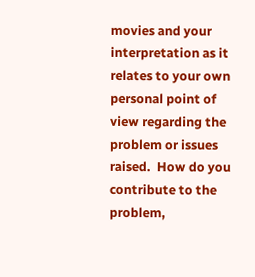movies and your interpretation as it relates to your own personal point of view regarding the problem or issues raised.  How do you contribute to the problem,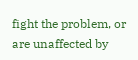fight the problem, or are unaffected by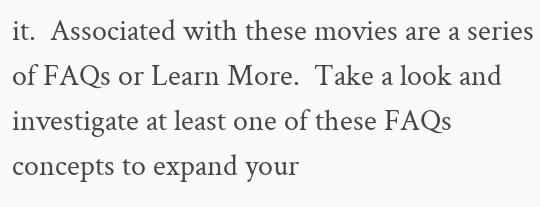it.  Associated with these movies are a series of FAQs or Learn More.  Take a look and investigate at least one of these FAQs concepts to expand your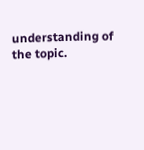understanding of the topic.